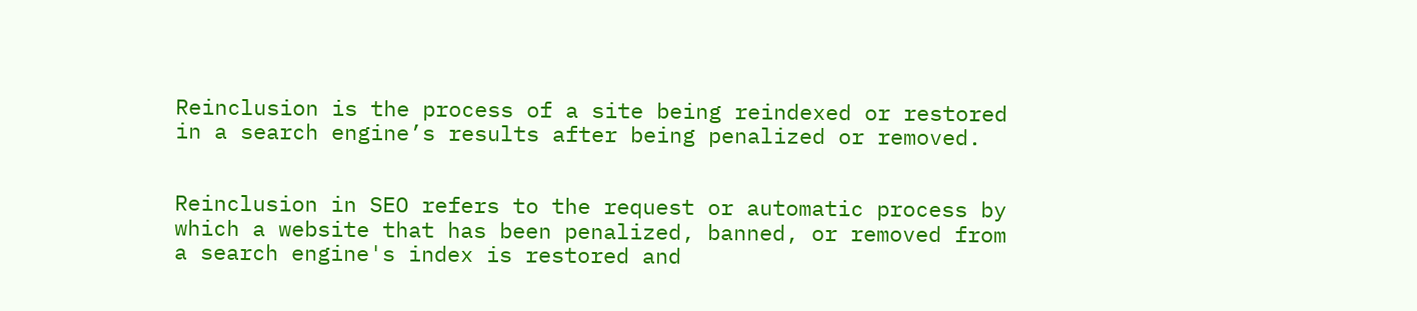Reinclusion is the process of a site being reindexed or restored in a search engine’s results after being penalized or removed.


Reinclusion in SEO refers to the request or automatic process by which a website that has been penalized, banned, or removed from a search engine's index is restored and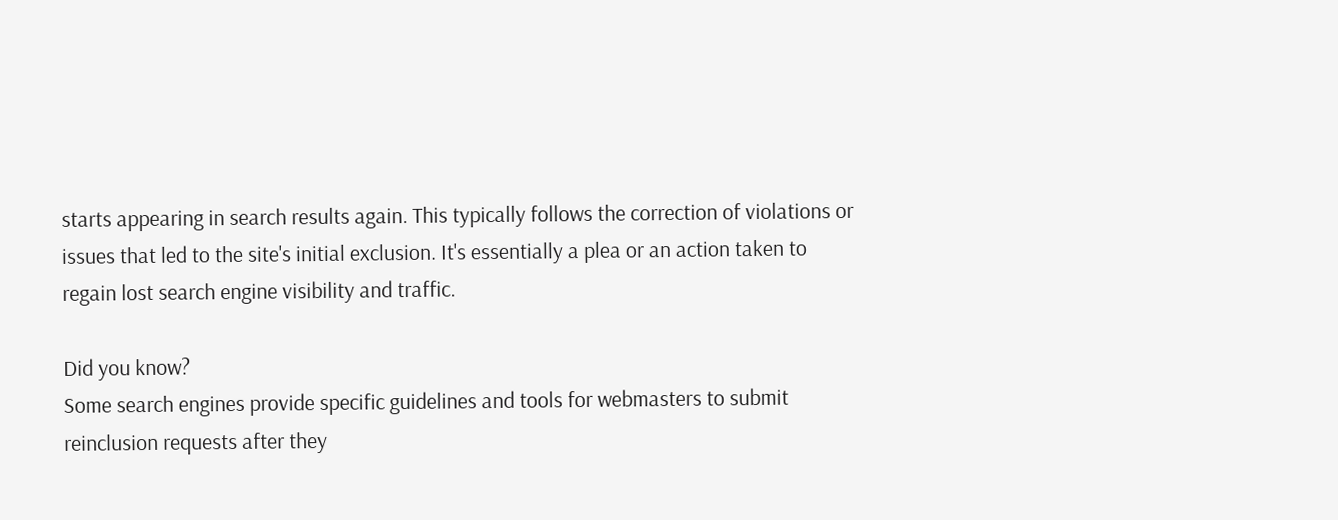starts appearing in search results again. This typically follows the correction of violations or issues that led to the site's initial exclusion. It's essentially a plea or an action taken to regain lost search engine visibility and traffic.

Did you know?
Some search engines provide specific guidelines and tools for webmasters to submit reinclusion requests after they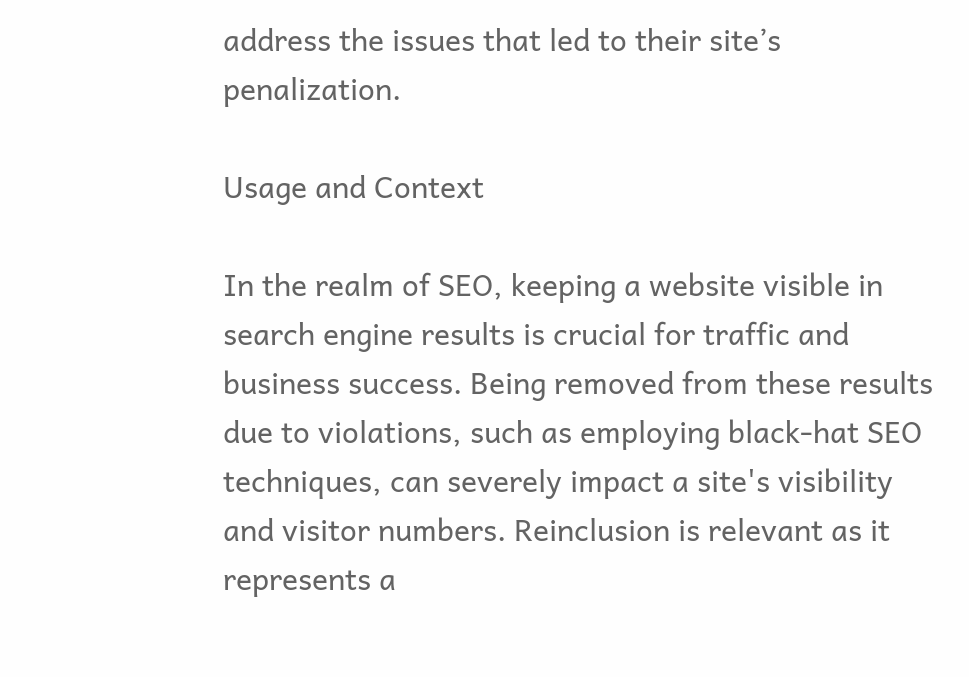address the issues that led to their site’s penalization.

Usage and Context

In the realm of SEO, keeping a website visible in search engine results is crucial for traffic and business success. Being removed from these results due to violations, such as employing black-hat SEO techniques, can severely impact a site's visibility and visitor numbers. Reinclusion is relevant as it represents a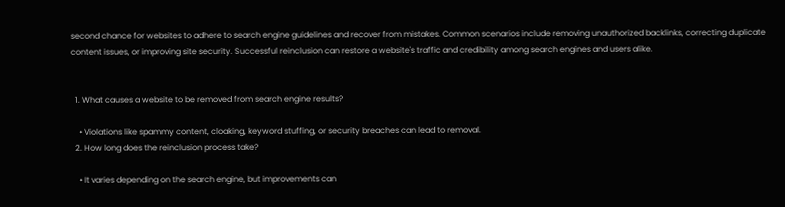second chance for websites to adhere to search engine guidelines and recover from mistakes. Common scenarios include removing unauthorized backlinks, correcting duplicate content issues, or improving site security. Successful reinclusion can restore a website's traffic and credibility among search engines and users alike.


  1. What causes a website to be removed from search engine results?

    • Violations like spammy content, cloaking, keyword stuffing, or security breaches can lead to removal.
  2. How long does the reinclusion process take?

    • It varies depending on the search engine, but improvements can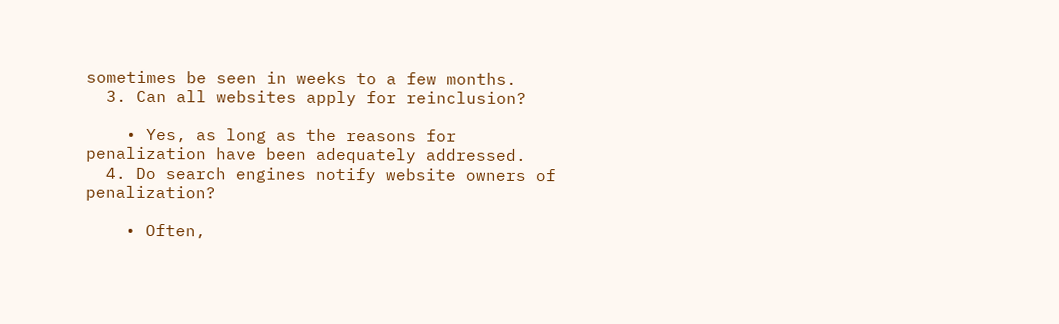sometimes be seen in weeks to a few months.
  3. Can all websites apply for reinclusion?

    • Yes, as long as the reasons for penalization have been adequately addressed.
  4. Do search engines notify website owners of penalization?

    • Often,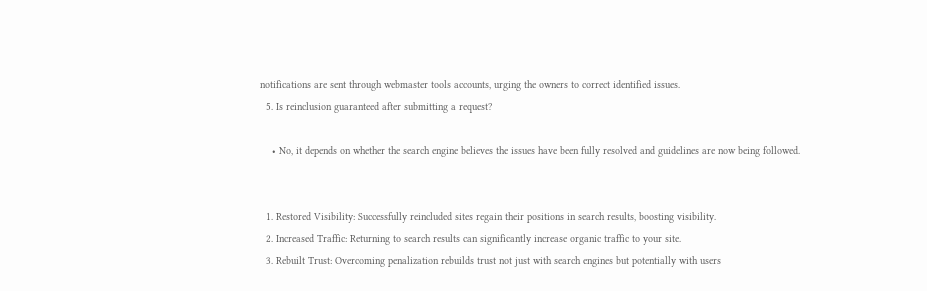notifications are sent through webmaster tools accounts, urging the owners to correct identified issues.
  5. Is reinclusion guaranteed after submitting a request?

    • No, it depends on whether the search engine believes the issues have been fully resolved and guidelines are now being followed.


  1. Restored Visibility: Successfully reincluded sites regain their positions in search results, boosting visibility.
  2. Increased Traffic: Returning to search results can significantly increase organic traffic to your site.
  3. Rebuilt Trust: Overcoming penalization rebuilds trust not just with search engines but potentially with users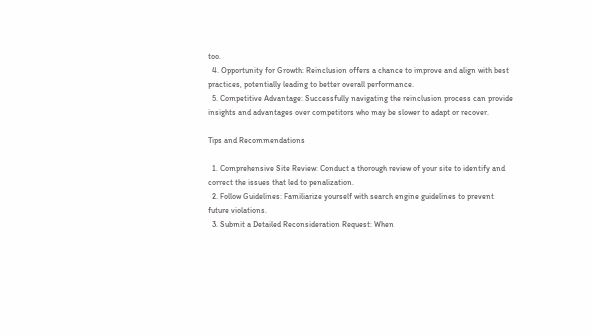too.
  4. Opportunity for Growth: Reinclusion offers a chance to improve and align with best practices, potentially leading to better overall performance.
  5. Competitive Advantage: Successfully navigating the reinclusion process can provide insights and advantages over competitors who may be slower to adapt or recover.

Tips and Recommendations

  1. Comprehensive Site Review: Conduct a thorough review of your site to identify and correct the issues that led to penalization.
  2. Follow Guidelines: Familiarize yourself with search engine guidelines to prevent future violations.
  3. Submit a Detailed Reconsideration Request: When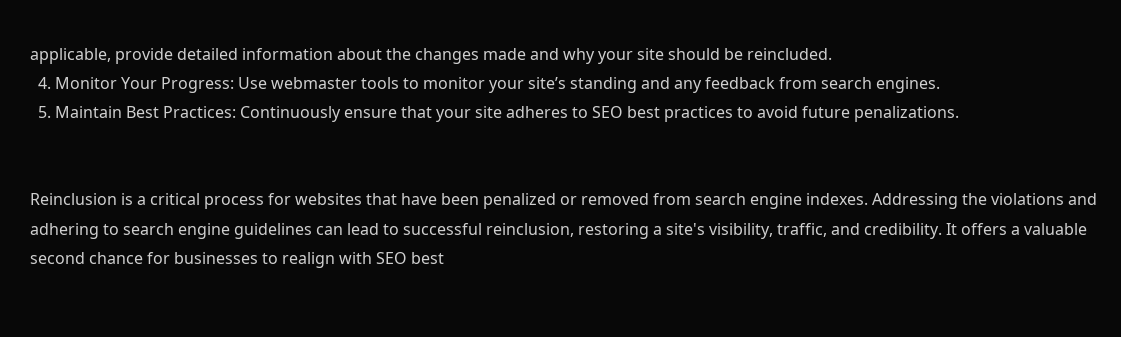applicable, provide detailed information about the changes made and why your site should be reincluded.
  4. Monitor Your Progress: Use webmaster tools to monitor your site’s standing and any feedback from search engines.
  5. Maintain Best Practices: Continuously ensure that your site adheres to SEO best practices to avoid future penalizations.


Reinclusion is a critical process for websites that have been penalized or removed from search engine indexes. Addressing the violations and adhering to search engine guidelines can lead to successful reinclusion, restoring a site's visibility, traffic, and credibility. It offers a valuable second chance for businesses to realign with SEO best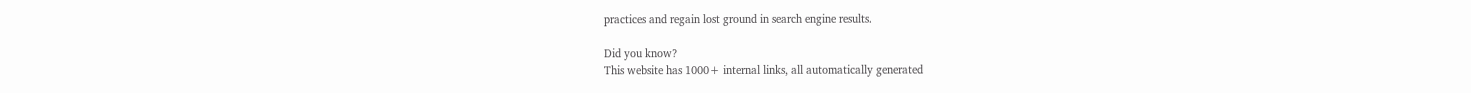practices and regain lost ground in search engine results.

Did you know?
This website has 1000+ internal links, all automatically generated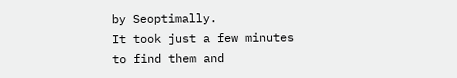by Seoptimally.
It took just a few minutes to find them and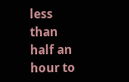less than half an hour to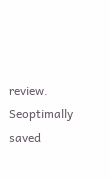review.
Seoptimally saved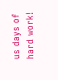us days of hard work!